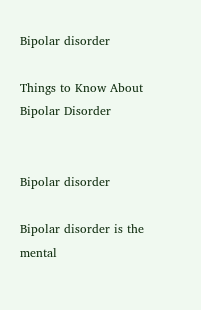Bipolar disorder

Things to Know About Bipolar Disorder


Bipolar disorder

Bipolar disorder is the mental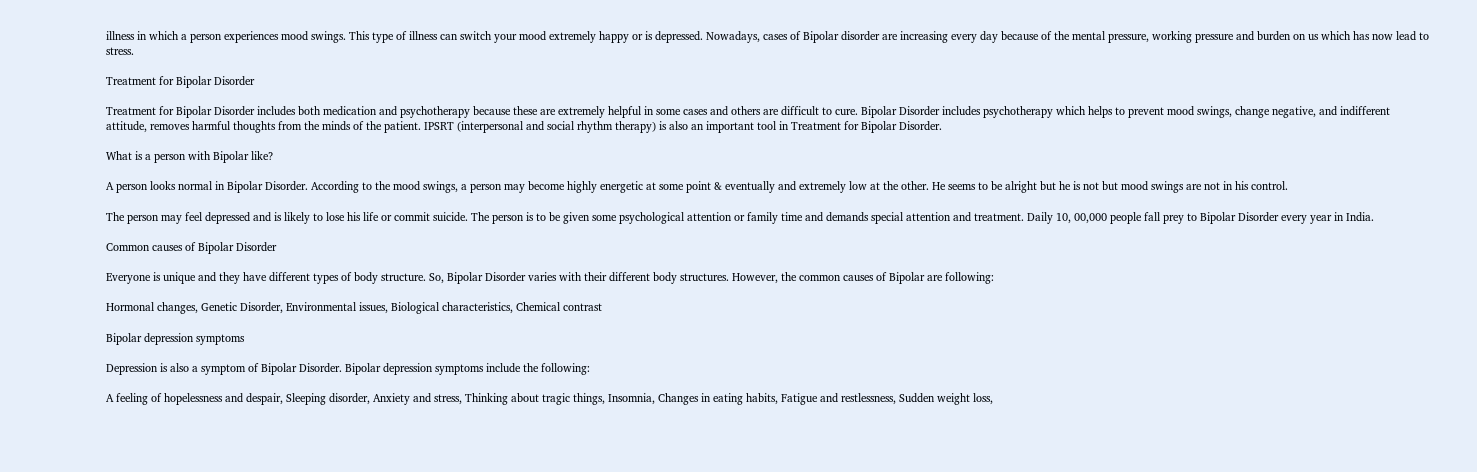illness in which a person experiences mood swings. This type of illness can switch your mood extremely happy or is depressed. Nowadays, cases of Bipolar disorder are increasing every day because of the mental pressure, working pressure and burden on us which has now lead to stress.

Treatment for Bipolar Disorder

Treatment for Bipolar Disorder includes both medication and psychotherapy because these are extremely helpful in some cases and others are difficult to cure. Bipolar Disorder includes psychotherapy which helps to prevent mood swings, change negative, and indifferent attitude, removes harmful thoughts from the minds of the patient. IPSRT (interpersonal and social rhythm therapy) is also an important tool in Treatment for Bipolar Disorder.

What is a person with Bipolar like?

A person looks normal in Bipolar Disorder. According to the mood swings, a person may become highly energetic at some point & eventually and extremely low at the other. He seems to be alright but he is not but mood swings are not in his control.

The person may feel depressed and is likely to lose his life or commit suicide. The person is to be given some psychological attention or family time and demands special attention and treatment. Daily 10, 00,000 people fall prey to Bipolar Disorder every year in India.

Common causes of Bipolar Disorder

Everyone is unique and they have different types of body structure. So, Bipolar Disorder varies with their different body structures. However, the common causes of Bipolar are following:

Hormonal changes, Genetic Disorder, Environmental issues, Biological characteristics, Chemical contrast

Bipolar depression symptoms

Depression is also a symptom of Bipolar Disorder. Bipolar depression symptoms include the following:

A feeling of hopelessness and despair, Sleeping disorder, Anxiety and stress, Thinking about tragic things, Insomnia, Changes in eating habits, Fatigue and restlessness, Sudden weight loss,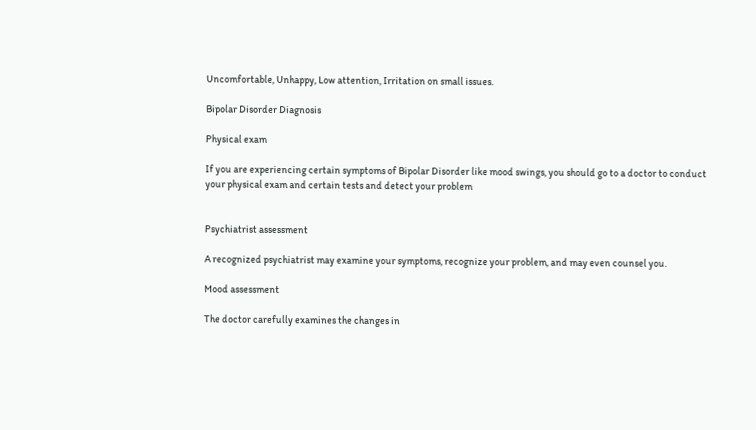Uncomfortable, Unhappy, Low attention, Irritation on small issues.

Bipolar Disorder Diagnosis

Physical exam

If you are experiencing certain symptoms of Bipolar Disorder like mood swings, you should go to a doctor to conduct your physical exam and certain tests and detect your problem


Psychiatrist assessment

A recognized psychiatrist may examine your symptoms, recognize your problem, and may even counsel you.

Mood assessment

The doctor carefully examines the changes in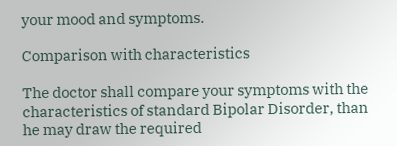your mood and symptoms.

Comparison with characteristics

The doctor shall compare your symptoms with the characteristics of standard Bipolar Disorder, than he may draw the required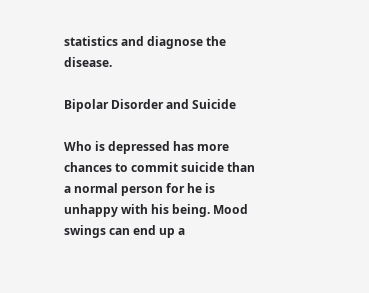statistics and diagnose the disease.

Bipolar Disorder and Suicide

Who is depressed has more chances to commit suicide than a normal person for he is unhappy with his being. Mood swings can end up a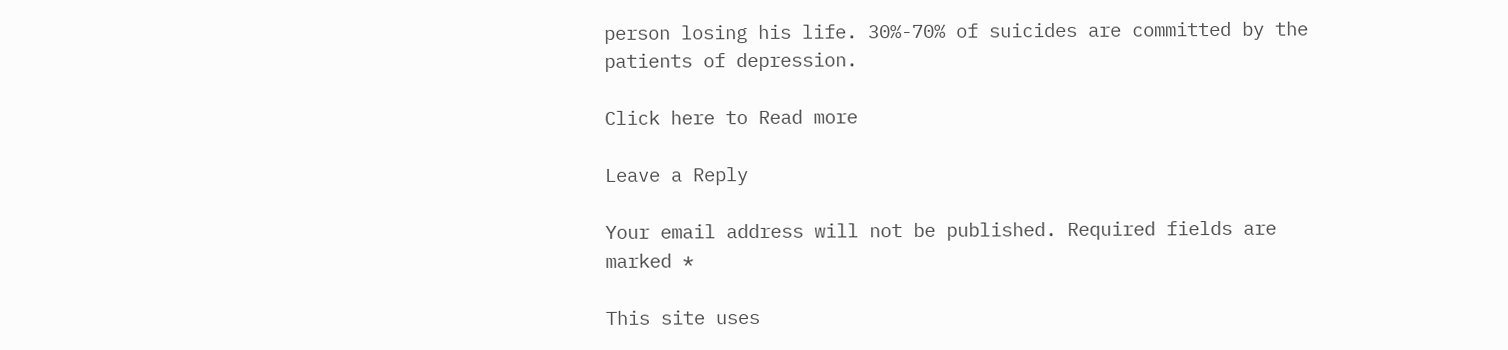person losing his life. 30%-70% of suicides are committed by the patients of depression.

Click here to Read more

Leave a Reply

Your email address will not be published. Required fields are marked *

This site uses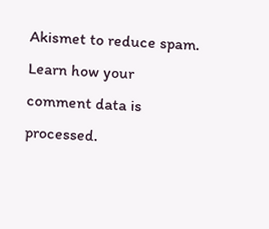Akismet to reduce spam. Learn how your comment data is processed.